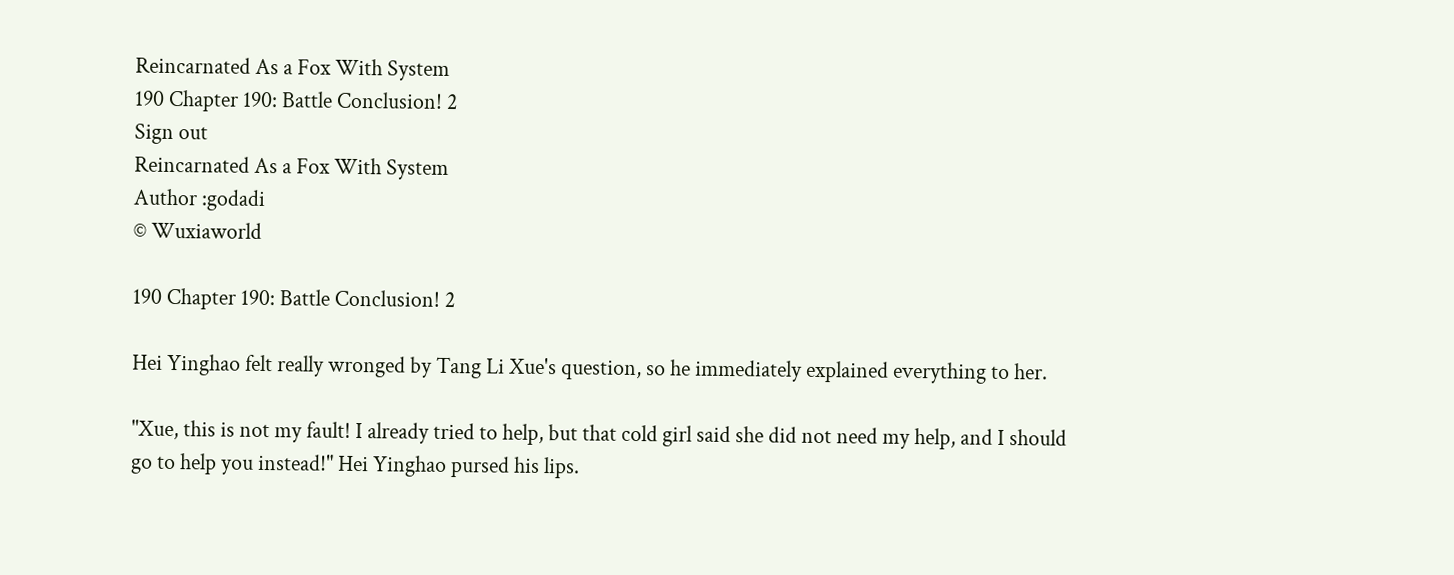Reincarnated As a Fox With System
190 Chapter 190: Battle Conclusion! 2
Sign out
Reincarnated As a Fox With System
Author :godadi
© Wuxiaworld

190 Chapter 190: Battle Conclusion! 2

Hei Yinghao felt really wronged by Tang Li Xue's question, so he immediately explained everything to her.

"Xue, this is not my fault! I already tried to help, but that cold girl said she did not need my help, and I should go to help you instead!" Hei Yinghao pursed his lips.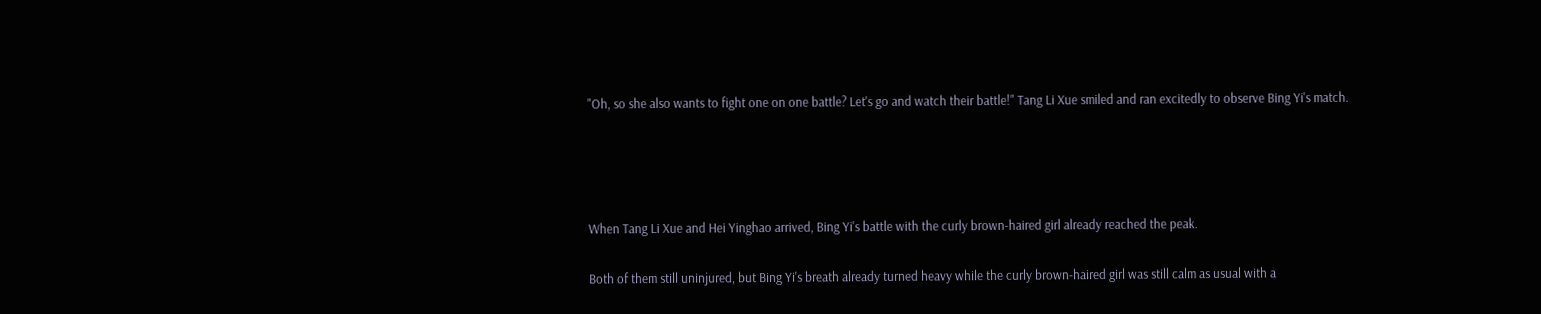"Oh, so she also wants to fight one on one battle? Let's go and watch their battle!" Tang Li Xue smiled and ran excitedly to observe Bing Yi's match.




When Tang Li Xue and Hei Yinghao arrived, Bing Yi's battle with the curly brown-haired girl already reached the peak.

Both of them still uninjured, but Bing Yi's breath already turned heavy while the curly brown-haired girl was still calm as usual with a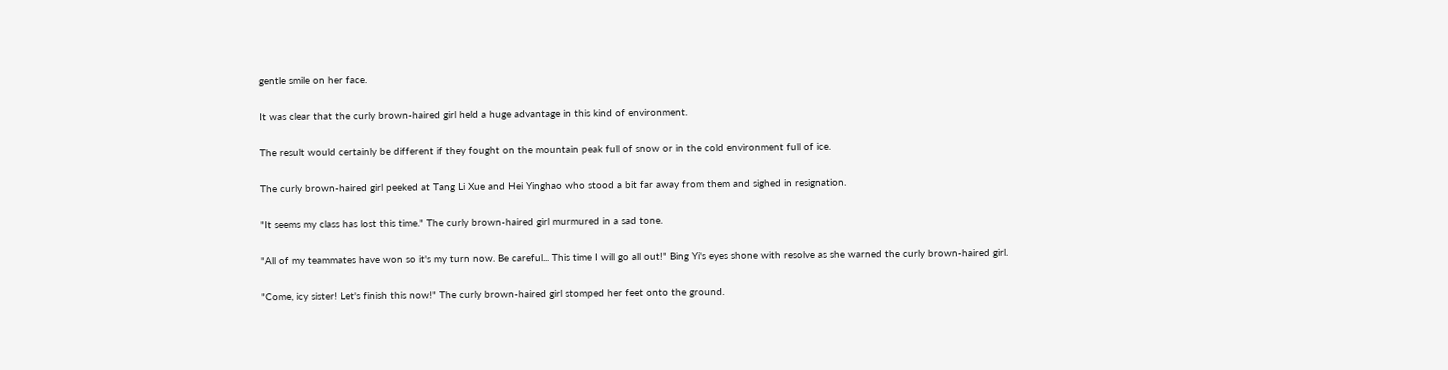gentle smile on her face.

It was clear that the curly brown-haired girl held a huge advantage in this kind of environment.

The result would certainly be different if they fought on the mountain peak full of snow or in the cold environment full of ice.

The curly brown-haired girl peeked at Tang Li Xue and Hei Yinghao who stood a bit far away from them and sighed in resignation.

"It seems my class has lost this time." The curly brown-haired girl murmured in a sad tone.

"All of my teammates have won so it's my turn now. Be careful... This time I will go all out!" Bing Yi's eyes shone with resolve as she warned the curly brown-haired girl.

"Come, icy sister! Let's finish this now!" The curly brown-haired girl stomped her feet onto the ground.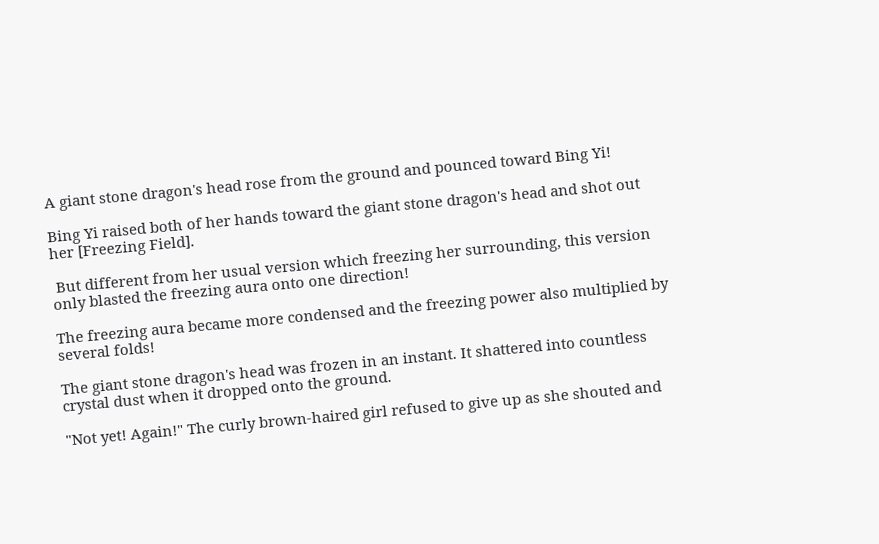A giant stone dragon's head rose from the ground and pounced toward Bing Yi!

Bing Yi raised both of her hands toward the giant stone dragon's head and shot out her [Freezing Field].

 But different from her usual version which freezing her surrounding, this version only blasted the freezing aura onto one direction!

The freezing aura became more condensed and the freezing power also multiplied by several folds!

The giant stone dragon's head was frozen in an instant. It shattered into countless crystal dust when it dropped onto the ground.

"Not yet! Again!" The curly brown-haired girl refused to give up as she shouted and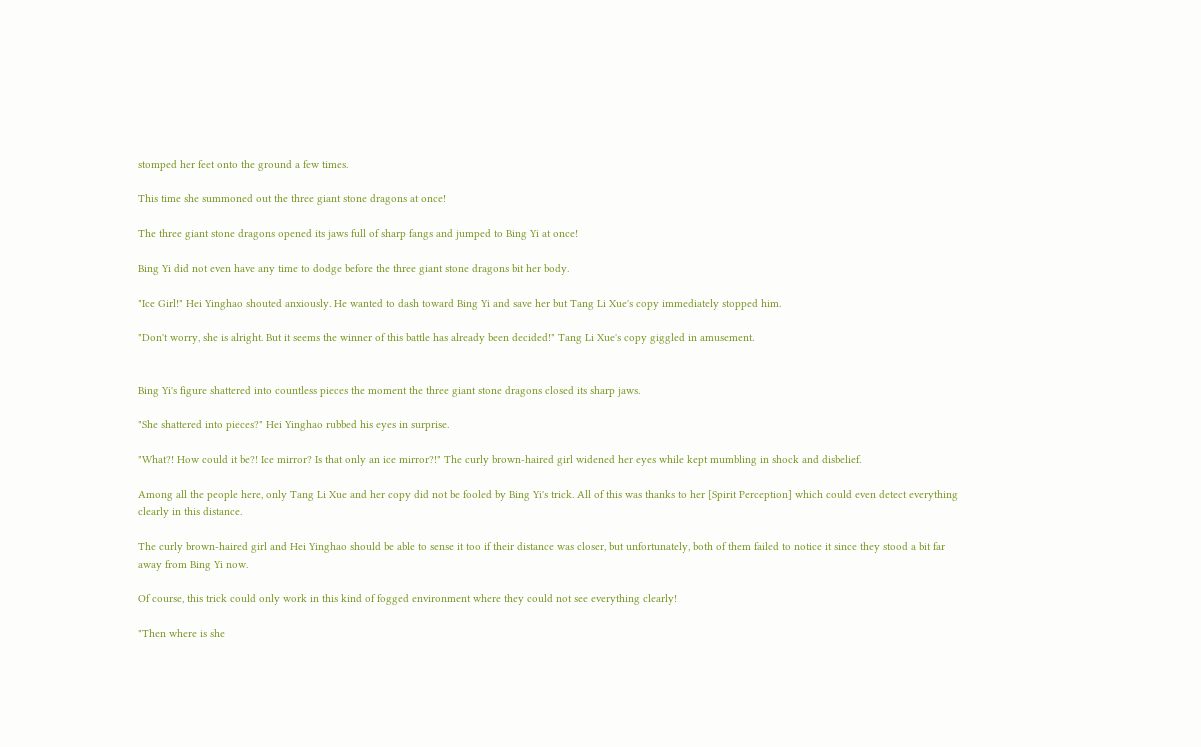stomped her feet onto the ground a few times.

This time she summoned out the three giant stone dragons at once!

The three giant stone dragons opened its jaws full of sharp fangs and jumped to Bing Yi at once!

Bing Yi did not even have any time to dodge before the three giant stone dragons bit her body.

"Ice Girl!" Hei Yinghao shouted anxiously. He wanted to dash toward Bing Yi and save her but Tang Li Xue's copy immediately stopped him.

"Don't worry, she is alright. But it seems the winner of this battle has already been decided!" Tang Li Xue's copy giggled in amusement.


Bing Yi's figure shattered into countless pieces the moment the three giant stone dragons closed its sharp jaws.

"She shattered into pieces?" Hei Yinghao rubbed his eyes in surprise.

"What?! How could it be?! Ice mirror? Is that only an ice mirror?!" The curly brown-haired girl widened her eyes while kept mumbling in shock and disbelief.

Among all the people here, only Tang Li Xue and her copy did not be fooled by Bing Yi's trick. All of this was thanks to her [Spirit Perception] which could even detect everything clearly in this distance.

The curly brown-haired girl and Hei Yinghao should be able to sense it too if their distance was closer, but unfortunately, both of them failed to notice it since they stood a bit far away from Bing Yi now.

Of course, this trick could only work in this kind of fogged environment where they could not see everything clearly!

"Then where is she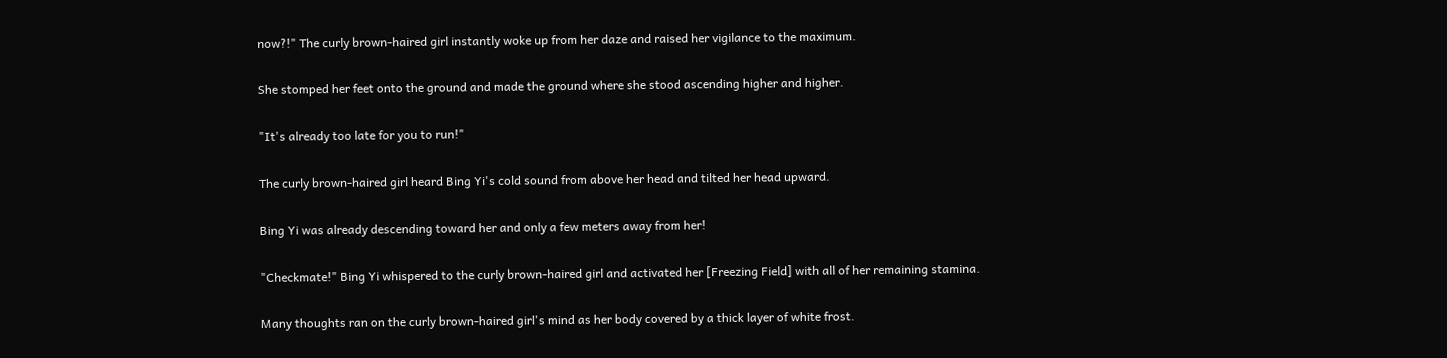now?!" The curly brown-haired girl instantly woke up from her daze and raised her vigilance to the maximum.

She stomped her feet onto the ground and made the ground where she stood ascending higher and higher.

"It's already too late for you to run!"

The curly brown-haired girl heard Bing Yi's cold sound from above her head and tilted her head upward.

Bing Yi was already descending toward her and only a few meters away from her!

"Checkmate!" Bing Yi whispered to the curly brown-haired girl and activated her [Freezing Field] with all of her remaining stamina.

Many thoughts ran on the curly brown-haired girl's mind as her body covered by a thick layer of white frost.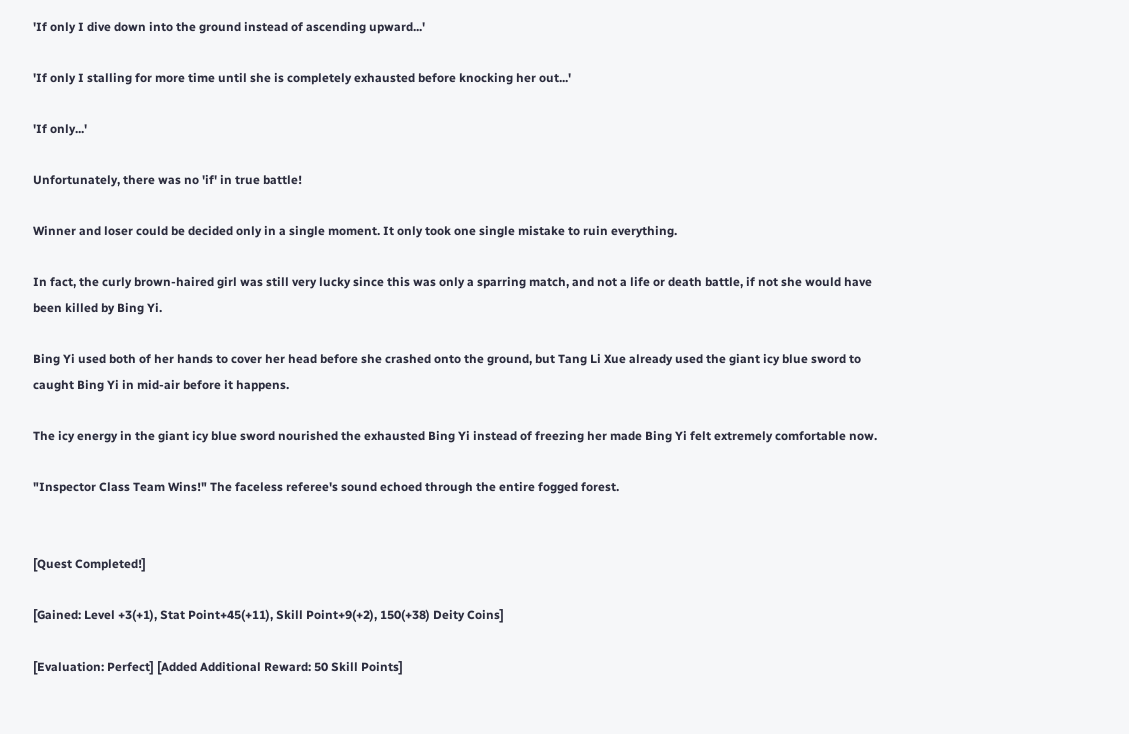'If only I dive down into the ground instead of ascending upward...'

'If only I stalling for more time until she is completely exhausted before knocking her out...'

'If only...'

Unfortunately, there was no 'if' in true battle!

Winner and loser could be decided only in a single moment. It only took one single mistake to ruin everything.

In fact, the curly brown-haired girl was still very lucky since this was only a sparring match, and not a life or death battle, if not she would have been killed by Bing Yi.

Bing Yi used both of her hands to cover her head before she crashed onto the ground, but Tang Li Xue already used the giant icy blue sword to caught Bing Yi in mid-air before it happens.

The icy energy in the giant icy blue sword nourished the exhausted Bing Yi instead of freezing her made Bing Yi felt extremely comfortable now.

"Inspector Class Team Wins!" The faceless referee's sound echoed through the entire fogged forest.


[Quest Completed!]

[Gained: Level +3(+1), Stat Point+45(+11), Skill Point+9(+2), 150(+38) Deity Coins]

[Evaluation: Perfect] [Added Additional Reward: 50 Skill Points]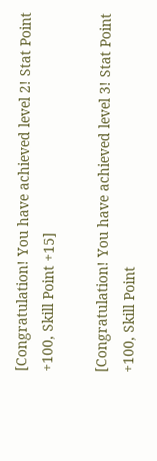[Congratulation! You have achieved level 2! Stat Point +100, Skill Point +15]

[Congratulation! You have achieved level 3! Stat Point +100, Skill Point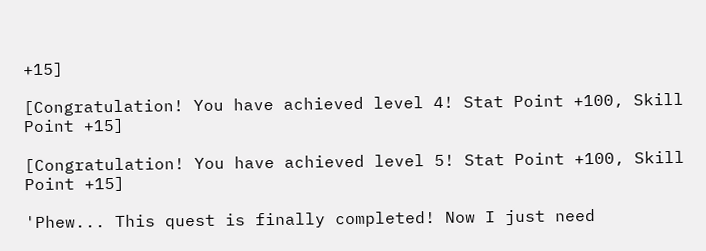+15]

[Congratulation! You have achieved level 4! Stat Point +100, Skill Point +15]

[Congratulation! You have achieved level 5! Stat Point +100, Skill Point +15]

'Phew... This quest is finally completed! Now I just need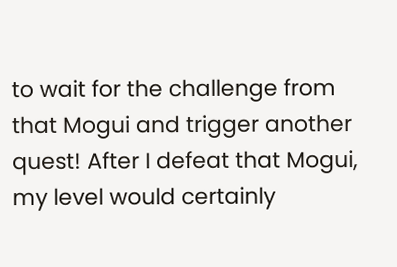to wait for the challenge from that Mogui and trigger another quest! After I defeat that Mogui, my level would certainly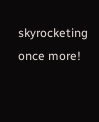skyrocketing once more!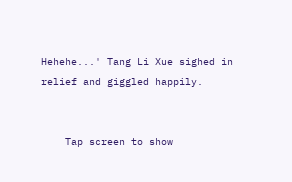Hehehe...' Tang Li Xue sighed in relief and giggled happily.


    Tap screen to show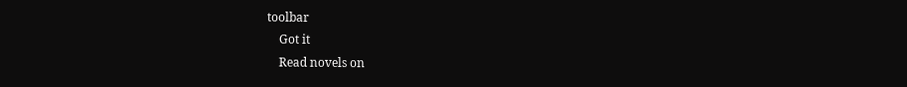toolbar
    Got it
    Read novels on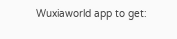Wuxiaworld app to get: